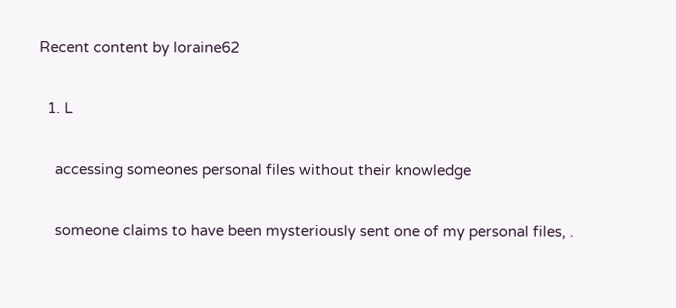Recent content by loraine62

  1. L

    accessing someones personal files without their knowledge

    someone claims to have been mysteriously sent one of my personal files, .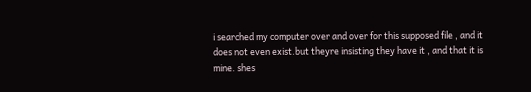i searched my computer over and over for this supposed file , and it does not even exist.but theyre insisting they have it , and that it is mine. shes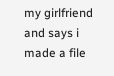my girlfriend and says i made a file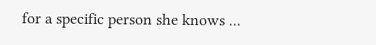for a specific person she knows ...